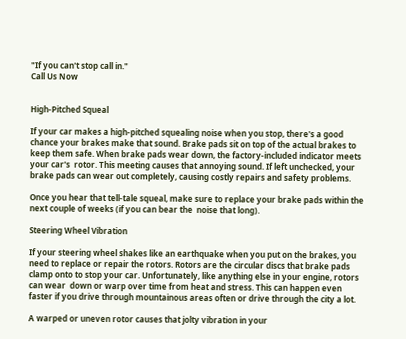"If you can't stop call in."
Call Us Now


High-Pitched Squeal

If your car makes a high-pitched squealing noise when you stop, there's a good chance your brakes make that sound. Brake pads sit on top of the actual brakes to keep them safe. When brake pads wear down, the factory-included indicator meets your car's  rotor. This meeting causes that annoying sound. If left unchecked, your brake pads can wear out completely, causing costly repairs and safety problems.

Once you hear that tell-tale squeal, make sure to replace your brake pads within the next couple of weeks (if you can bear the  noise that long).

Steering Wheel Vibration

If your steering wheel shakes like an earthquake when you put on the brakes, you need to replace or repair the rotors. Rotors are the circular discs that brake pads clamp onto to stop your car. Unfortunately, like anything else in your engine, rotors can wear  down or warp over time from heat and stress. This can happen even faster if you drive through mountainous areas often or drive through the city a lot.

A warped or uneven rotor causes that jolty vibration in your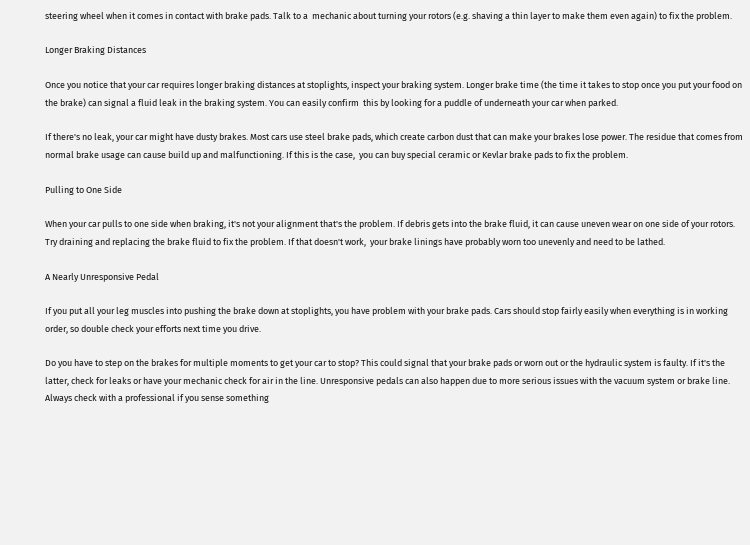steering wheel when it comes in contact with brake pads. Talk to a  mechanic about turning your rotors (e.g. shaving a thin layer to make them even again) to fix the problem.

Longer Braking Distances

Once you notice that your car requires longer braking distances at stoplights, inspect your braking system. Longer brake time (the time it takes to stop once you put your food on the brake) can signal a fluid leak in the braking system. You can easily confirm  this by looking for a puddle of underneath your car when parked.

If there's no leak, your car might have dusty brakes. Most cars use steel brake pads, which create carbon dust that can make your brakes lose power. The residue that comes from normal brake usage can cause build up and malfunctioning. If this is the case,  you can buy special ceramic or Kevlar brake pads to fix the problem.

Pulling to One Side

When your car pulls to one side when braking, it's not your alignment that's the problem. If debris gets into the brake fluid, it can cause uneven wear on one side of your rotors. Try draining and replacing the brake fluid to fix the problem. If that doesn't work,  your brake linings have probably worn too unevenly and need to be lathed.

A Nearly Unresponsive Pedal

If you put all your leg muscles into pushing the brake down at stoplights, you have problem with your brake pads. Cars should stop fairly easily when everything is in working order, so double check your efforts next time you drive.

Do you have to step on the brakes for multiple moments to get your car to stop? This could signal that your brake pads or worn out or the hydraulic system is faulty. If it's the latter, check for leaks or have your mechanic check for air in the line. Unresponsive pedals can also happen due to more serious issues with the vacuum system or brake line. Always check with a professional if you sense something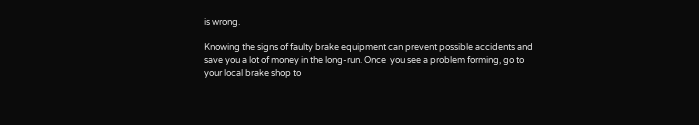is wrong.

Knowing the signs of faulty brake equipment can prevent possible accidents and save you a lot of money in the long-run. Once  you see a problem forming, go to your local brake shop to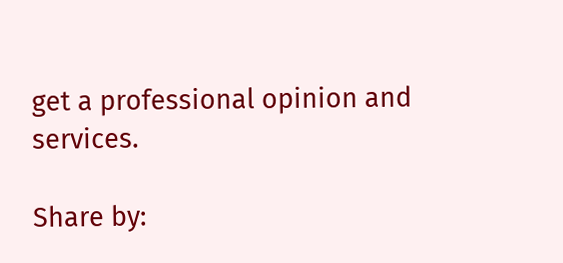get a professional opinion and services.

Share by: